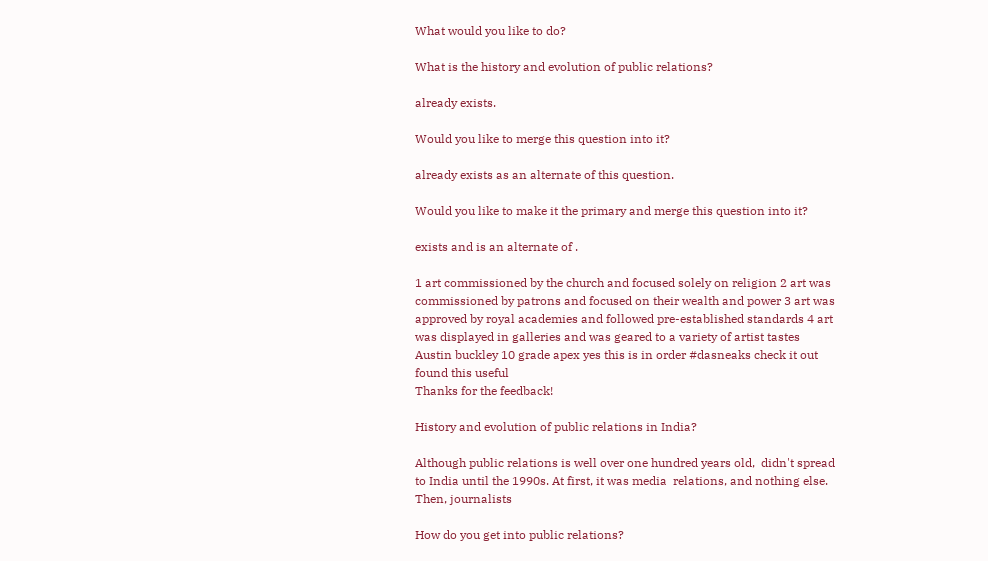What would you like to do?

What is the history and evolution of public relations?

already exists.

Would you like to merge this question into it?

already exists as an alternate of this question.

Would you like to make it the primary and merge this question into it?

exists and is an alternate of .

1 art commissioned by the church and focused solely on religion 2 art was commissioned by patrons and focused on their wealth and power 3 art was approved by royal academies and followed pre-established standards 4 art was displayed in galleries and was geared to a variety of artist tastes Austin buckley 10 grade apex yes this is in order #dasneaks check it out
found this useful
Thanks for the feedback!

History and evolution of public relations in India?

Although public relations is well over one hundred years old,  didn't spread to India until the 1990s. At first, it was media  relations, and nothing else. Then, journalists

How do you get into public relations?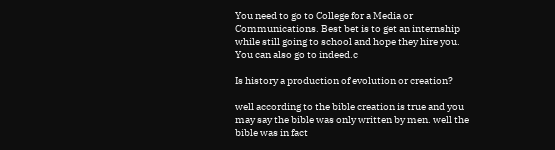You need to go to College for a Media or Communications. Best bet is to get an internship while still going to school and hope they hire you. You can also go to indeed.c

Is history a production of evolution or creation?

well according to the bible creation is true and you may say the bible was only written by men. well the bible was in fact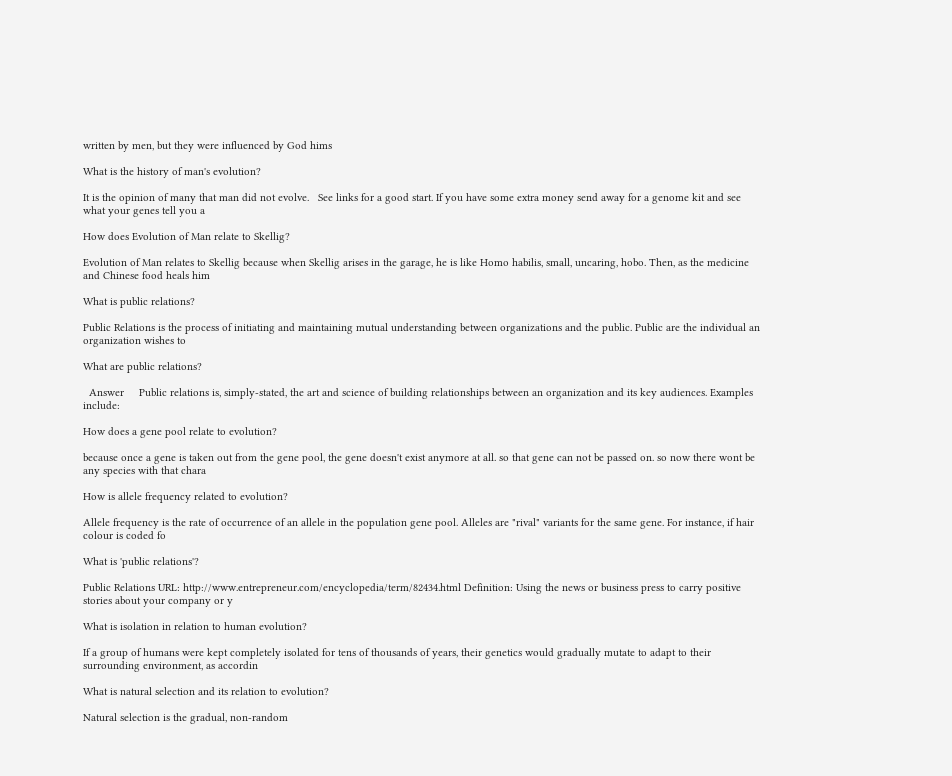written by men, but they were influenced by God hims

What is the history of man's evolution?

It is the opinion of many that man did not evolve.   See links for a good start. If you have some extra money send away for a genome kit and see what your genes tell you a

How does Evolution of Man relate to Skellig?

Evolution of Man relates to Skellig because when Skellig arises in the garage, he is like Homo habilis, small, uncaring, hobo. Then, as the medicine and Chinese food heals him

What is public relations?

Public Relations is the process of initiating and maintaining mutual understanding between organizations and the public. Public are the individual an organization wishes to

What are public relations?

  Answer     Public relations is, simply-stated, the art and science of building relationships between an organization and its key audiences. Examples include:

How does a gene pool relate to evolution?

because once a gene is taken out from the gene pool, the gene doesn't exist anymore at all. so that gene can not be passed on. so now there wont be any species with that chara

How is allele frequency related to evolution?

Allele frequency is the rate of occurrence of an allele in the population gene pool. Alleles are "rival" variants for the same gene. For instance, if hair colour is coded fo

What is 'public relations'?

Public Relations URL: http://www.entrepreneur.com/encyclopedia/term/82434.html Definition: Using the news or business press to carry positive stories about your company or y

What is isolation in relation to human evolution?

If a group of humans were kept completely isolated for tens of thousands of years, their genetics would gradually mutate to adapt to their surrounding environment, as accordin

What is natural selection and its relation to evolution?

Natural selection is the gradual, non-random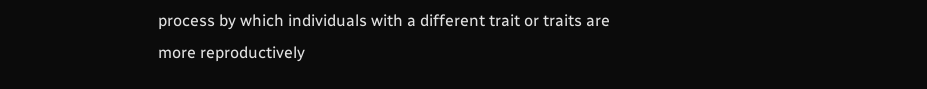process by which individuals with a different trait or traits are more reproductively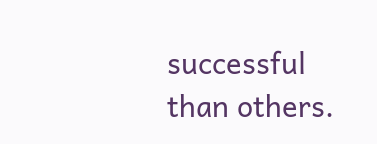successful than others.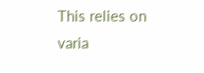This relies on varia